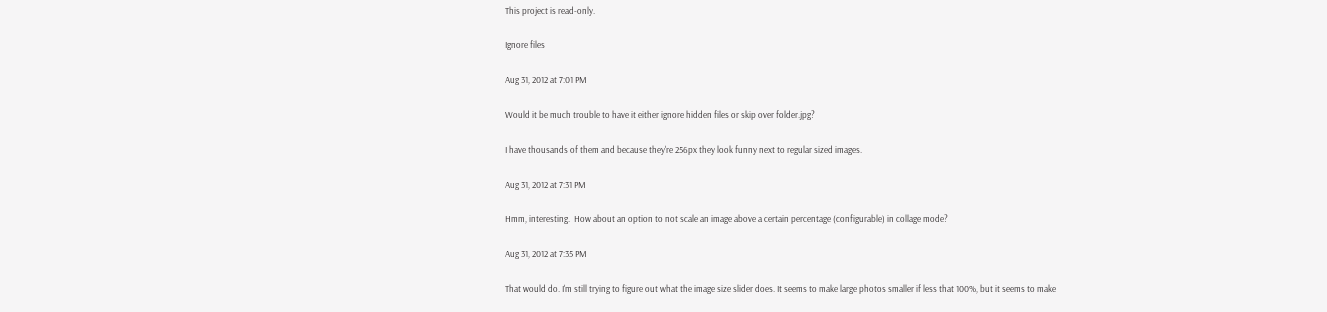This project is read-only.

Ignore files

Aug 31, 2012 at 7:01 PM

Would it be much trouble to have it either ignore hidden files or skip over folder.jpg?

I have thousands of them and because they're 256px they look funny next to regular sized images.

Aug 31, 2012 at 7:31 PM

Hmm, interesting.  How about an option to not scale an image above a certain percentage (configurable) in collage mode?

Aug 31, 2012 at 7:35 PM

That would do. I'm still trying to figure out what the image size slider does. It seems to make large photos smaller if less that 100%, but it seems to make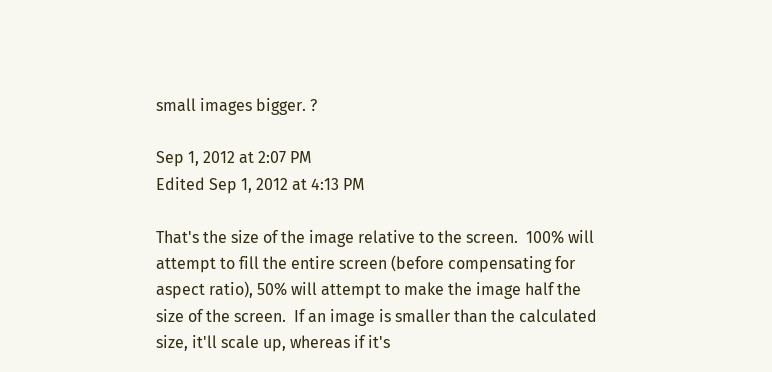small images bigger. ?

Sep 1, 2012 at 2:07 PM
Edited Sep 1, 2012 at 4:13 PM

That's the size of the image relative to the screen.  100% will attempt to fill the entire screen (before compensating for aspect ratio), 50% will attempt to make the image half the size of the screen.  If an image is smaller than the calculated size, it'll scale up, whereas if it's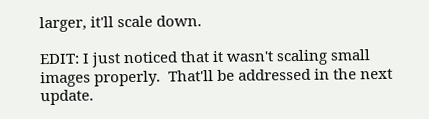larger, it'll scale down.

EDIT: I just noticed that it wasn't scaling small images properly.  That'll be addressed in the next update.